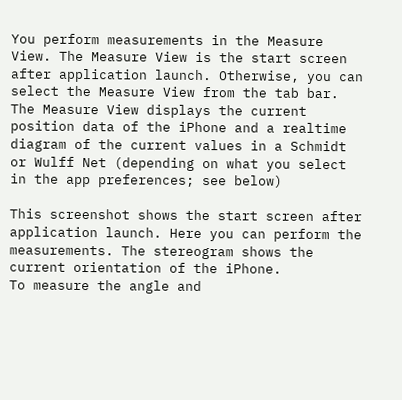You perform measurements in the Measure View. The Measure View is the start screen after application launch. Otherwise, you can select the Measure View from the tab bar. The Measure View displays the current position data of the iPhone and a realtime diagram of the current values in a Schmidt or Wulff Net (depending on what you select in the app preferences; see below)

This screenshot shows the start screen after application launch. Here you can perform the measurements. The stereogram shows the current orientation of the iPhone.
To measure the angle and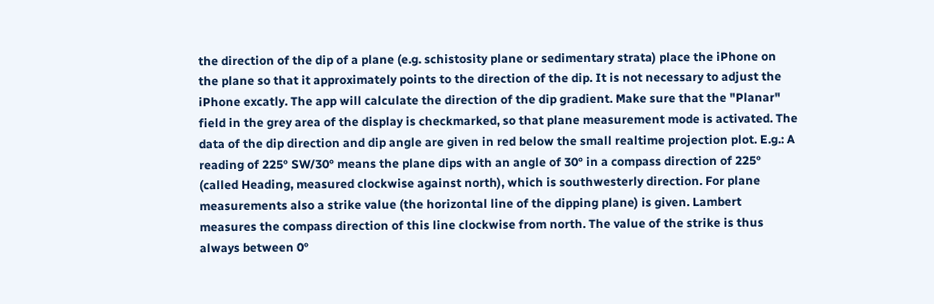the direction of the dip of a plane (e.g. schistosity plane or sedimentary strata) place the iPhone on the plane so that it approximately points to the direction of the dip. It is not necessary to adjust the iPhone excatly. The app will calculate the direction of the dip gradient. Make sure that the "Planar" field in the grey area of the display is checkmarked, so that plane measurement mode is activated. The data of the dip direction and dip angle are given in red below the small realtime projection plot. E.g.: A reading of 225° SW/30° means the plane dips with an angle of 30° in a compass direction of 225° (called Heading, measured clockwise against north), which is southwesterly direction. For plane measurements also a strike value (the horizontal line of the dipping plane) is given. Lambert measures the compass direction of this line clockwise from north. The value of the strike is thus always between 0°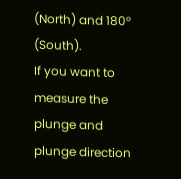(North) and 180° (South).
If you want to measure the plunge and plunge direction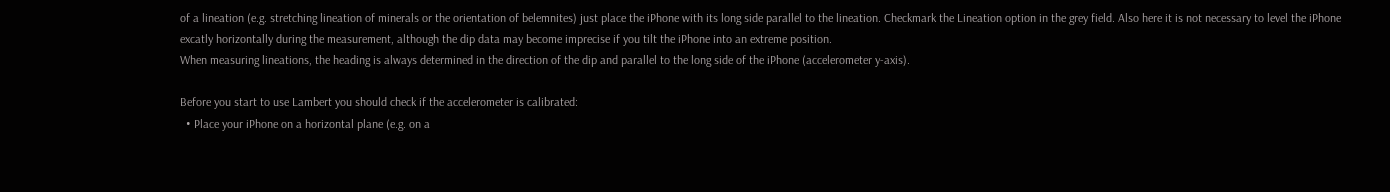of a lineation (e.g. stretching lineation of minerals or the orientation of belemnites) just place the iPhone with its long side parallel to the lineation. Checkmark the Lineation option in the grey field. Also here it is not necessary to level the iPhone excatly horizontally during the measurement, although the dip data may become imprecise if you tilt the iPhone into an extreme position.
When measuring lineations, the heading is always determined in the direction of the dip and parallel to the long side of the iPhone (accelerometer y-axis).

Before you start to use Lambert you should check if the accelerometer is calibrated:
  • Place your iPhone on a horizontal plane (e.g. on a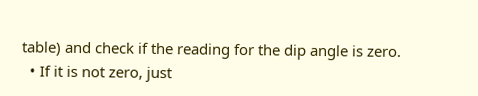table) and check if the reading for the dip angle is zero.
  • If it is not zero, just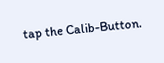tap the Calib-Button.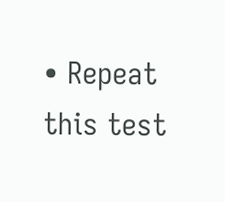• Repeat this test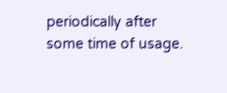periodically after some time of usage.